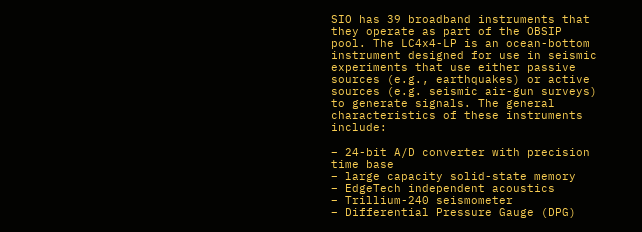SIO has 39 broadband instruments that they operate as part of the OBSIP pool. The LC4x4-LP is an ocean-bottom instrument designed for use in seismic experiments that use either passive sources (e.g., earthquakes) or active sources (e.g. seismic air-gun surveys) to generate signals. The general characteristics of these instruments include:

− 24-bit A/D converter with precision time base
− large capacity solid-state memory
− EdgeTech independent acoustics
− Trillium-240 seismometer
− Differential Pressure Gauge (DPG)